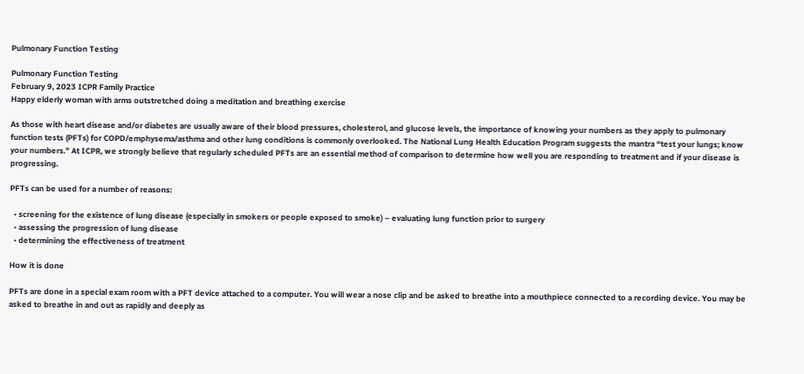Pulmonary Function Testing

Pulmonary Function Testing
February 9, 2023 ICPR Family Practice
Happy elderly woman with arms outstretched doing a meditation and breathing exercise

As those with heart disease and/or diabetes are usually aware of their blood pressures, cholesterol, and glucose levels, the importance of knowing your numbers as they apply to pulmonary function tests (PFTs) for COPD/emphysema/asthma and other lung conditions is commonly overlooked. The National Lung Health Education Program suggests the mantra “test your lungs; know your numbers.” At ICPR, we strongly believe that regularly scheduled PFTs are an essential method of comparison to determine how well you are responding to treatment and if your disease is progressing.

PFTs can be used for a number of reasons:

  • screening for the existence of lung disease (especially in smokers or people exposed to smoke) – evaluating lung function prior to surgery
  • assessing the progression of lung disease
  • determining the effectiveness of treatment

How it is done

PFTs are done in a special exam room with a PFT device attached to a computer. You will wear a nose clip and be asked to breathe into a mouthpiece connected to a recording device. You may be asked to breathe in and out as rapidly and deeply as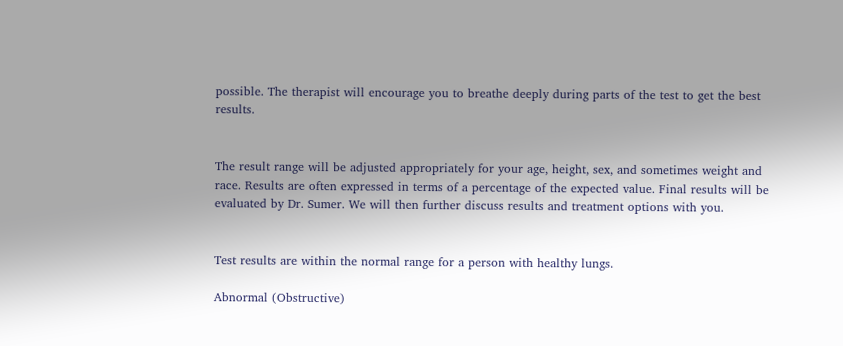possible. The therapist will encourage you to breathe deeply during parts of the test to get the best results.


The result range will be adjusted appropriately for your age, height, sex, and sometimes weight and race. Results are often expressed in terms of a percentage of the expected value. Final results will be evaluated by Dr. Sumer. We will then further discuss results and treatment options with you.


Test results are within the normal range for a person with healthy lungs.

Abnormal (Obstructive)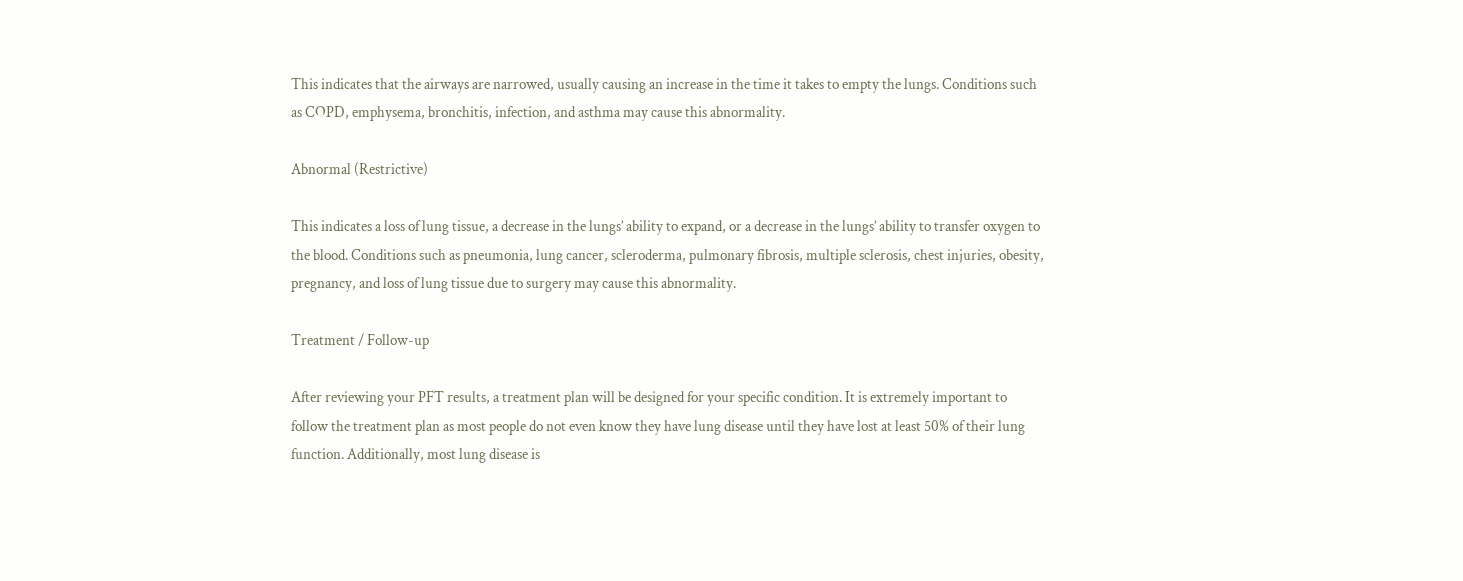This indicates that the airways are narrowed, usually causing an increase in the time it takes to empty the lungs. Conditions such as COPD, emphysema, bronchitis, infection, and asthma may cause this abnormality.

Abnormal (Restrictive)

This indicates a loss of lung tissue, a decrease in the lungs’ ability to expand, or a decrease in the lungs’ ability to transfer oxygen to the blood. Conditions such as pneumonia, lung cancer, scleroderma, pulmonary fibrosis, multiple sclerosis, chest injuries, obesity, pregnancy, and loss of lung tissue due to surgery may cause this abnormality.

Treatment / Follow-up

After reviewing your PFT results, a treatment plan will be designed for your specific condition. It is extremely important to follow the treatment plan as most people do not even know they have lung disease until they have lost at least 50% of their lung function. Additionally, most lung disease is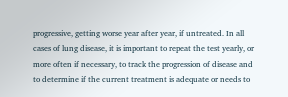progressive, getting worse year after year, if untreated. In all cases of lung disease, it is important to repeat the test yearly, or more often if necessary, to track the progression of disease and to determine if the current treatment is adequate or needs to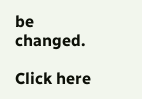be changed.

Click here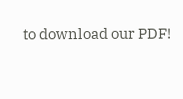to download our PDF!